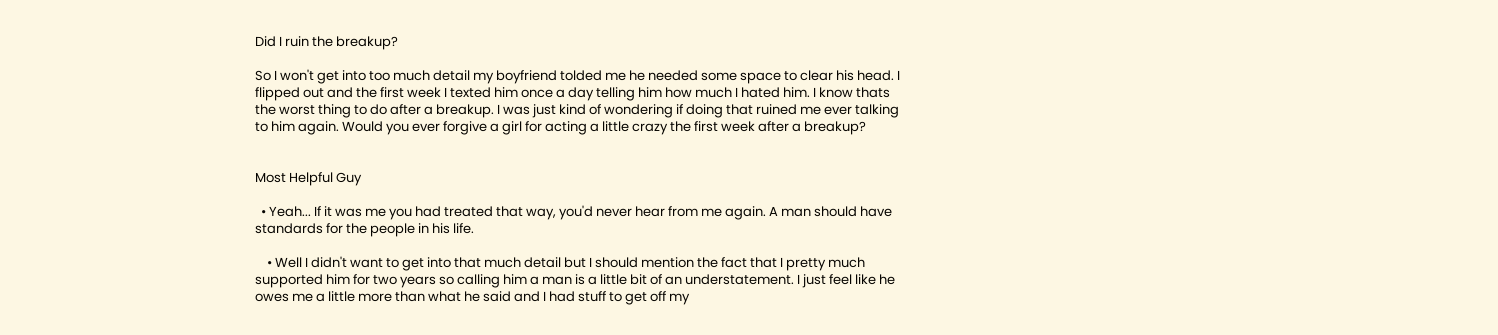Did I ruin the breakup?

So I won't get into too much detail my boyfriend tolded me he needed some space to clear his head. I flipped out and the first week I texted him once a day telling him how much I hated him. I know thats the worst thing to do after a breakup. I was just kind of wondering if doing that ruined me ever talking to him again. Would you ever forgive a girl for acting a little crazy the first week after a breakup?


Most Helpful Guy

  • Yeah... If it was me you had treated that way, you'd never hear from me again. A man should have standards for the people in his life.

    • Well I didn't want to get into that much detail but I should mention the fact that I pretty much supported him for two years so calling him a man is a little bit of an understatement. I just feel like he owes me a little more than what he said and I had stuff to get off my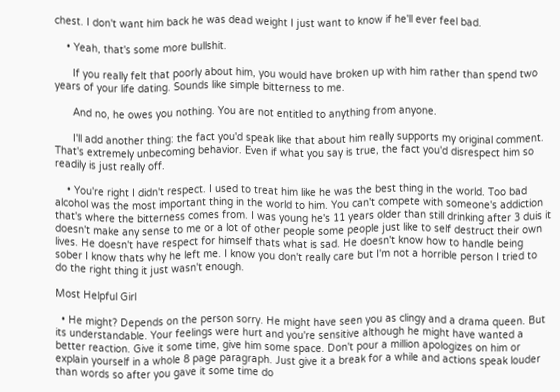chest. I don't want him back he was dead weight I just want to know if he'll ever feel bad.

    • Yeah, that's some more bullshit.

      If you really felt that poorly about him, you would have broken up with him rather than spend two years of your life dating. Sounds like simple bitterness to me.

      And no, he owes you nothing. You are not entitled to anything from anyone.

      I'll add another thing: the fact you'd speak like that about him really supports my original comment. That's extremely unbecoming behavior. Even if what you say is true, the fact you'd disrespect him so readily is just really off.

    • You're right I didn't respect. I used to treat him like he was the best thing in the world. Too bad alcohol was the most important thing in the world to him. You can't compete with someone's addiction that's where the bitterness comes from. I was young he's 11 years older than still drinking after 3 duis it doesn't make any sense to me or a lot of other people some people just like to self destruct their own lives. He doesn't have respect for himself thats what is sad. He doesn't know how to handle being sober I know thats why he left me. I know you don't really care but I'm not a horrible person I tried to do the right thing it just wasn't enough.

Most Helpful Girl

  • He might? Depends on the person sorry. He might have seen you as clingy and a drama queen. But its understandable. Your feelings were hurt and you're sensitive although he might have wanted a better reaction. Give it some time, give him some space. Don't pour a million apologizes on him or explain yourself in a whole 8 page paragraph. Just give it a break for a while and actions speak louder than words so after you gave it some time do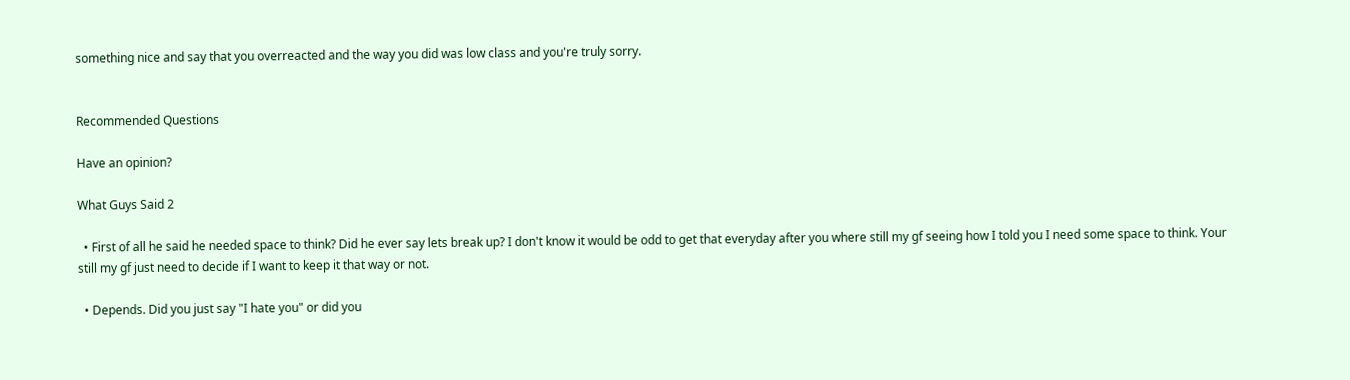something nice and say that you overreacted and the way you did was low class and you're truly sorry.


Recommended Questions

Have an opinion?

What Guys Said 2

  • First of all he said he needed space to think? Did he ever say lets break up? I don't know it would be odd to get that everyday after you where still my gf seeing how I told you I need some space to think. Your still my gf just need to decide if I want to keep it that way or not.

  • Depends. Did you just say "I hate you" or did you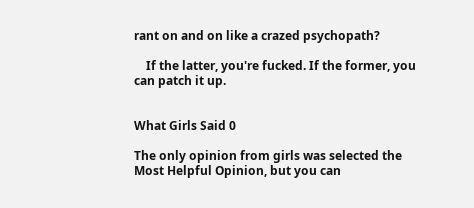rant on and on like a crazed psychopath?

    If the latter, you're fucked. If the former, you can patch it up.


What Girls Said 0

The only opinion from girls was selected the Most Helpful Opinion, but you can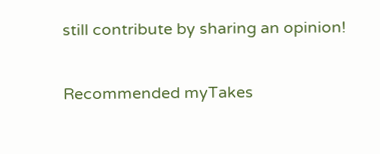still contribute by sharing an opinion!

Recommended myTakes